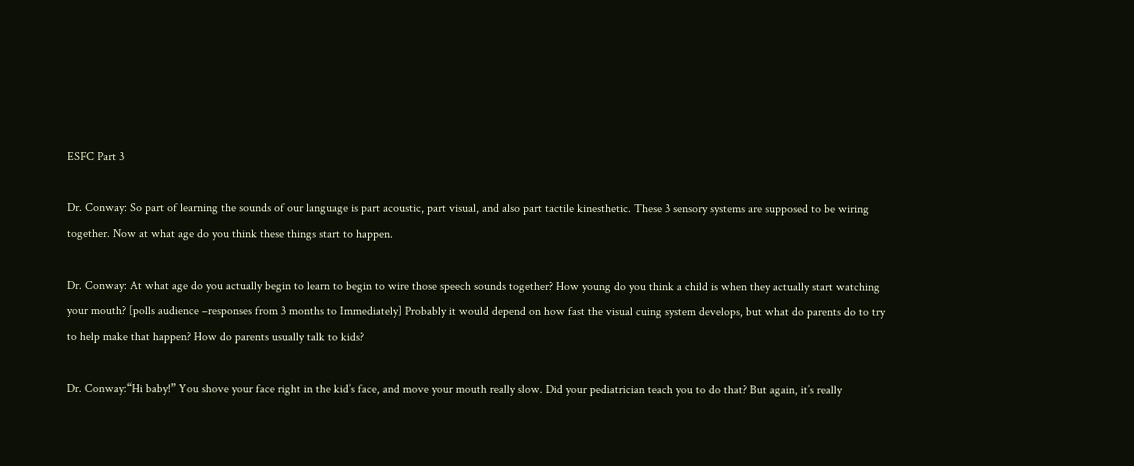ESFC Part 3

Dr. Conway: So part of learning the sounds of our language is part acoustic, part visual, and also part tactile kinesthetic. These 3 sensory systems are supposed to be wiring together. Now at what age do you think these things start to happen.

Dr. Conway: At what age do you actually begin to learn to begin to wire those speech sounds together? How young do you think a child is when they actually start watching your mouth? [polls audience –responses from 3 months to Immediately] Probably it would depend on how fast the visual cuing system develops, but what do parents do to try to help make that happen? How do parents usually talk to kids?

Dr. Conway:“Hi baby!” You shove your face right in the kid’s face, and move your mouth really slow. Did your pediatrician teach you to do that? But again, it’s really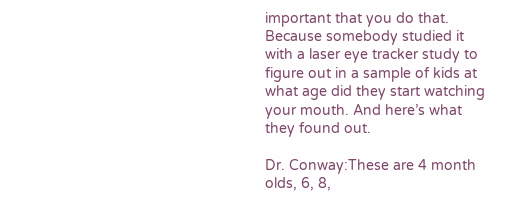important that you do that. Because somebody studied it with a laser eye tracker study to figure out in a sample of kids at what age did they start watching your mouth. And here’s what they found out.

Dr. Conway:These are 4 month olds, 6, 8,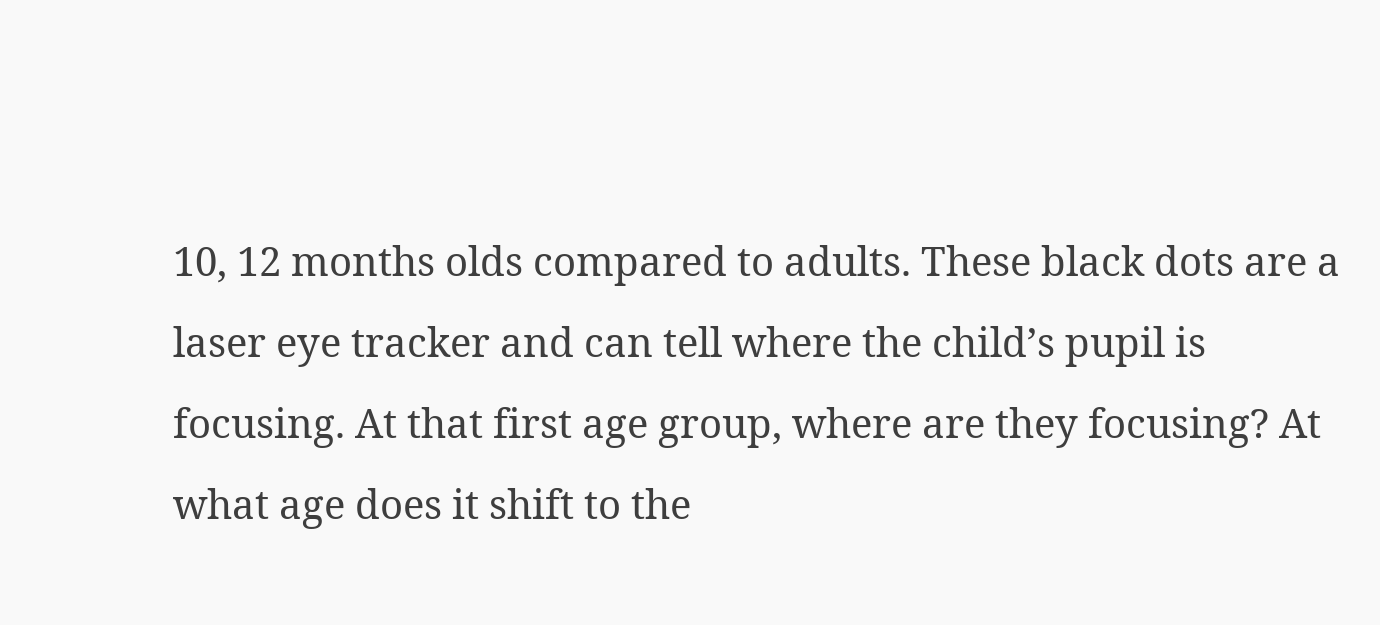10, 12 months olds compared to adults. These black dots are a laser eye tracker and can tell where the child’s pupil is focusing. At that first age group, where are they focusing? At what age does it shift to the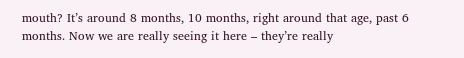mouth? It’s around 8 months, 10 months, right around that age, past 6 months. Now we are really seeing it here – they’re really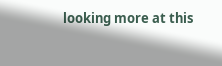looking more at this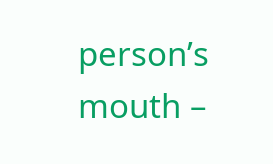person’s mouth –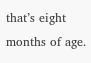that’s eight months of age.